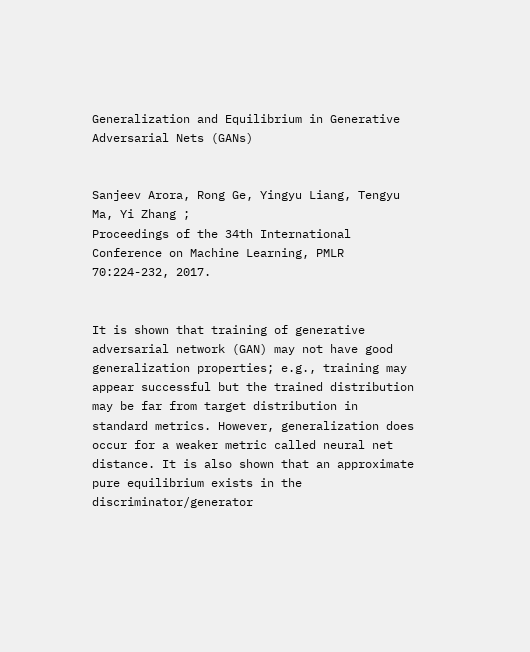Generalization and Equilibrium in Generative Adversarial Nets (GANs)


Sanjeev Arora, Rong Ge, Yingyu Liang, Tengyu Ma, Yi Zhang ;
Proceedings of the 34th International Conference on Machine Learning, PMLR 70:224-232, 2017.


It is shown that training of generative adversarial network (GAN) may not have good generalization properties; e.g., training may appear successful but the trained distribution may be far from target distribution in standard metrics. However, generalization does occur for a weaker metric called neural net distance. It is also shown that an approximate pure equilibrium exists in the discriminator/generator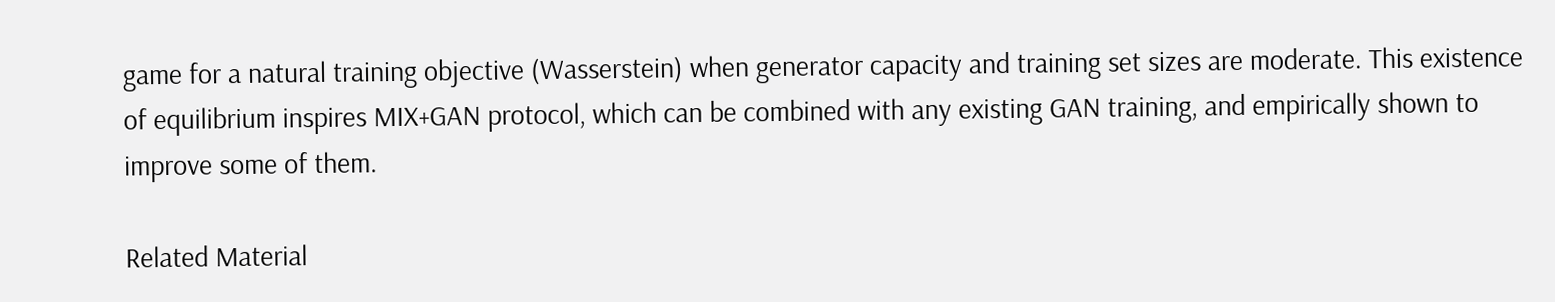game for a natural training objective (Wasserstein) when generator capacity and training set sizes are moderate. This existence of equilibrium inspires MIX+GAN protocol, which can be combined with any existing GAN training, and empirically shown to improve some of them.

Related Material